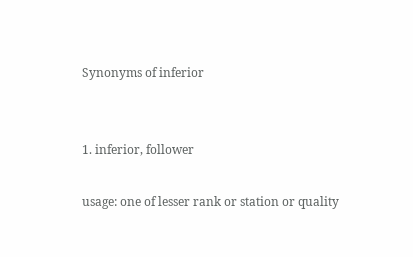Synonyms of inferior


1. inferior, follower

usage: one of lesser rank or station or quality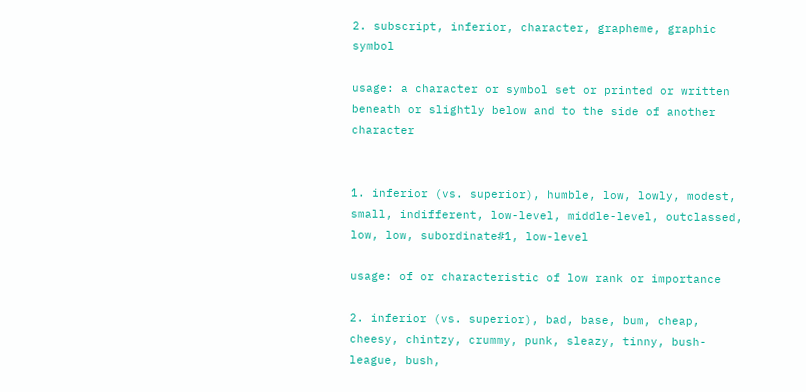2. subscript, inferior, character, grapheme, graphic symbol

usage: a character or symbol set or printed or written beneath or slightly below and to the side of another character


1. inferior (vs. superior), humble, low, lowly, modest, small, indifferent, low-level, middle-level, outclassed, low, low, subordinate#1, low-level

usage: of or characteristic of low rank or importance

2. inferior (vs. superior), bad, base, bum, cheap, cheesy, chintzy, crummy, punk, sleazy, tinny, bush-league, bush,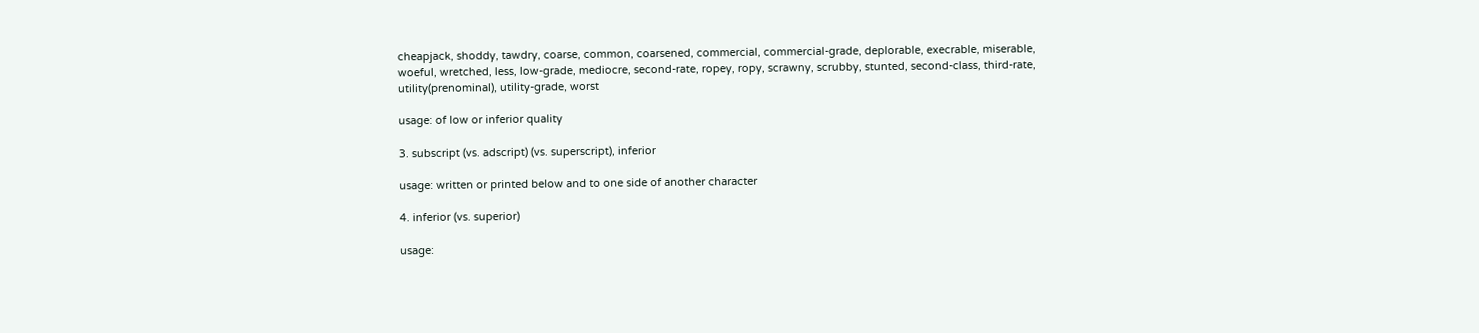cheapjack, shoddy, tawdry, coarse, common, coarsened, commercial, commercial-grade, deplorable, execrable, miserable, woeful, wretched, less, low-grade, mediocre, second-rate, ropey, ropy, scrawny, scrubby, stunted, second-class, third-rate, utility(prenominal), utility-grade, worst

usage: of low or inferior quality

3. subscript (vs. adscript) (vs. superscript), inferior

usage: written or printed below and to one side of another character

4. inferior (vs. superior)

usage: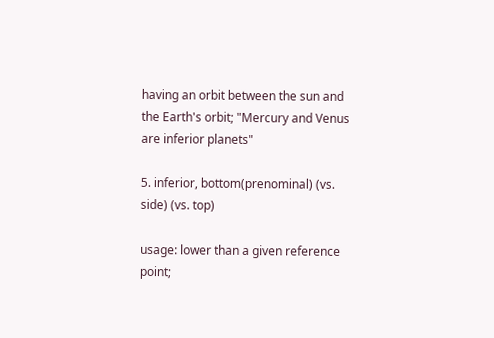having an orbit between the sun and the Earth's orbit; "Mercury and Venus are inferior planets"

5. inferior, bottom(prenominal) (vs. side) (vs. top)

usage: lower than a given reference point;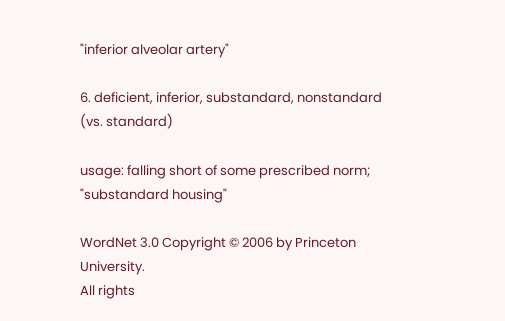"inferior alveolar artery"

6. deficient, inferior, substandard, nonstandard (vs. standard)

usage: falling short of some prescribed norm; "substandard housing"

WordNet 3.0 Copyright © 2006 by Princeton University.
All rights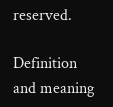reserved.

Definition and meaning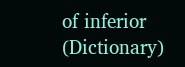of inferior (Dictionary)